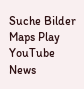Suche Bilder Maps Play YouTube News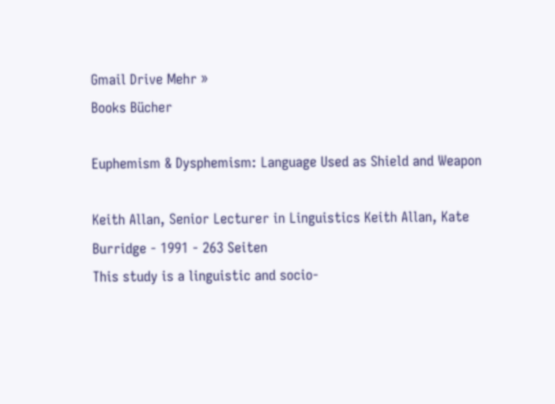Gmail Drive Mehr »
Books Bücher

Euphemism & Dysphemism: Language Used as Shield and Weapon

Keith Allan, Senior Lecturer in Linguistics Keith Allan, Kate Burridge - 1991 - 263 Seiten
This study is a linguistic and socio-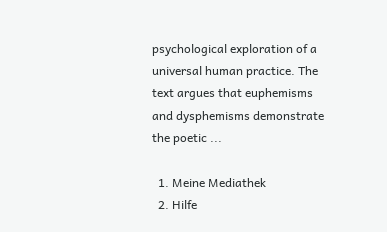psychological exploration of a universal human practice. The text argues that euphemisms and dysphemisms demonstrate the poetic ...

  1. Meine Mediathek
  2. Hilfe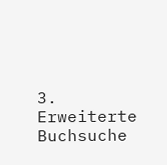3. Erweiterte Buchsuche